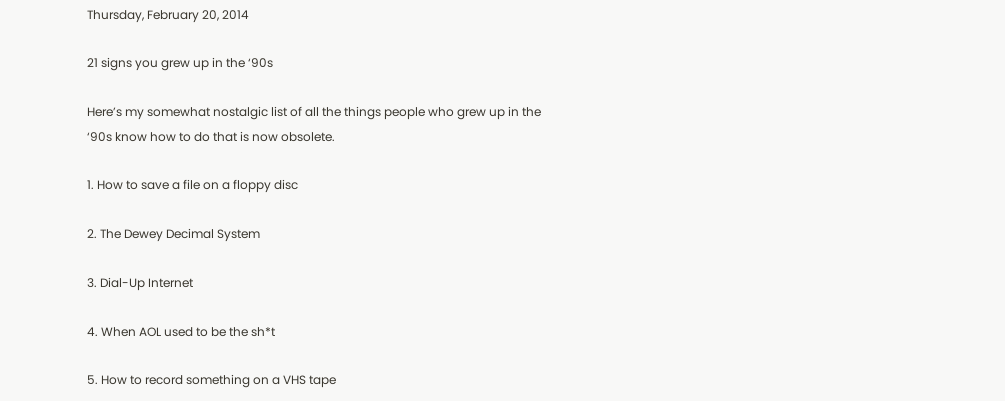Thursday, February 20, 2014

21 signs you grew up in the ‘90s

Here’s my somewhat nostalgic list of all the things people who grew up in the ‘90s know how to do that is now obsolete.

1. How to save a file on a floppy disc

2. The Dewey Decimal System

3. Dial-Up Internet

4. When AOL used to be the sh*t

5. How to record something on a VHS tape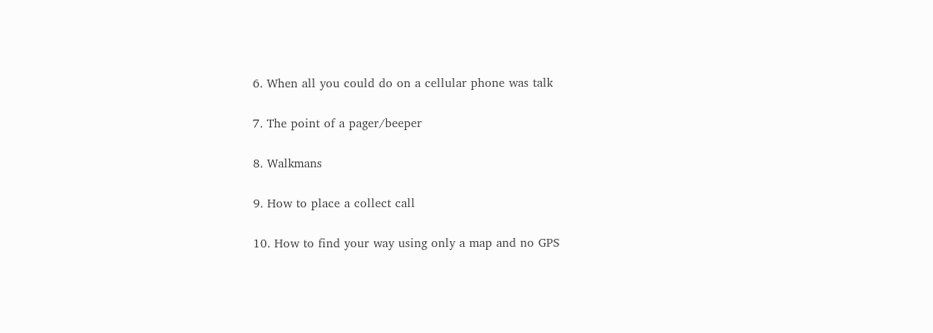6. When all you could do on a cellular phone was talk

7. The point of a pager/beeper

8. Walkmans

9. How to place a collect call

10. How to find your way using only a map and no GPS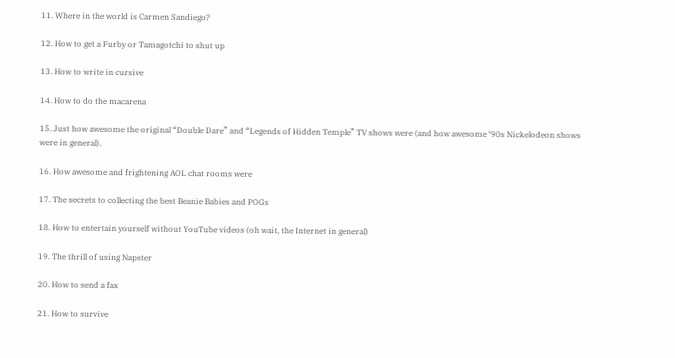11. Where in the world is Carmen Sandiego?

12. How to get a Furby or Tamagotchi to shut up

13. How to write in cursive

14. How to do the macarena

15. Just how awesome the original “Double Dare” and “Legends of Hidden Temple” TV shows were (and how awesome ‘90s Nickelodeon shows were in general).

16. How awesome and frightening AOL chat rooms were

17. The secrets to collecting the best Beanie Babies and POGs

18. How to entertain yourself without YouTube videos (oh wait, the Internet in general)

19. The thrill of using Napster

20. How to send a fax

21. How to survive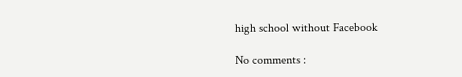high school without Facebook

No comments :